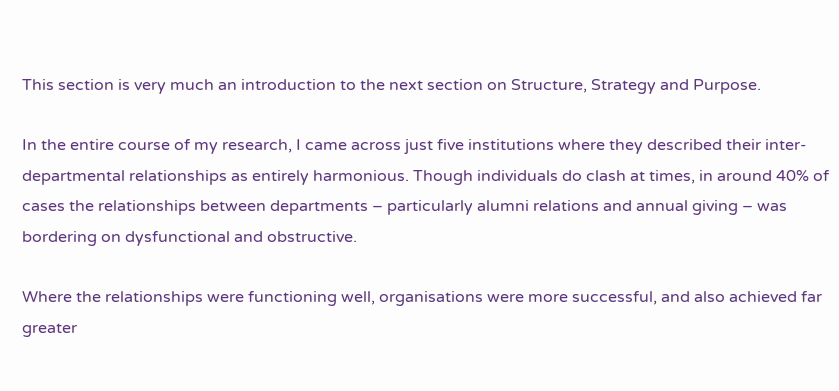This section is very much an introduction to the next section on Structure, Strategy and Purpose.

In the entire course of my research, I came across just five institutions where they described their inter-departmental relationships as entirely harmonious. Though individuals do clash at times, in around 40% of cases the relationships between departments – particularly alumni relations and annual giving – was bordering on dysfunctional and obstructive.

Where the relationships were functioning well, organisations were more successful, and also achieved far greater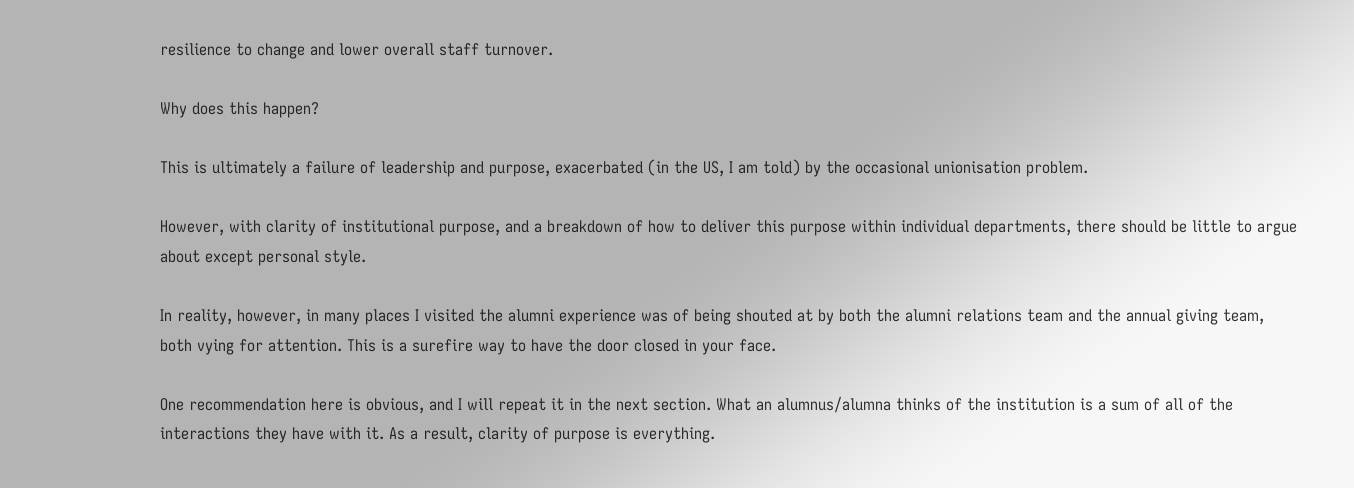resilience to change and lower overall staff turnover.

Why does this happen?

This is ultimately a failure of leadership and purpose, exacerbated (in the US, I am told) by the occasional unionisation problem.

However, with clarity of institutional purpose, and a breakdown of how to deliver this purpose within individual departments, there should be little to argue about except personal style.

In reality, however, in many places I visited the alumni experience was of being shouted at by both the alumni relations team and the annual giving team, both vying for attention. This is a surefire way to have the door closed in your face.

One recommendation here is obvious, and I will repeat it in the next section. What an alumnus/alumna thinks of the institution is a sum of all of the interactions they have with it. As a result, clarity of purpose is everything.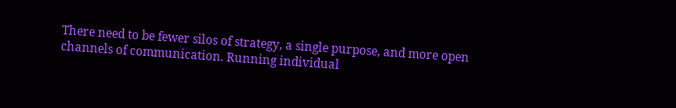There need to be fewer silos of strategy, a single purpose, and more open channels of communication. Running individual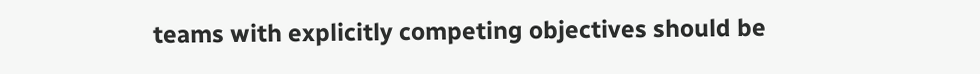teams with explicitly competing objectives should be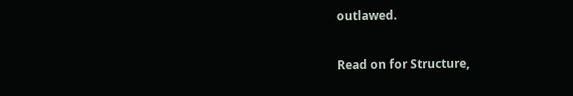outlawed.

Read on for Structure,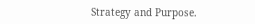Strategy and Purpose.